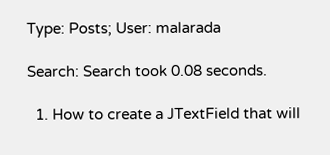Type: Posts; User: malarada

Search: Search took 0.08 seconds.

  1. How to create a JTextField that will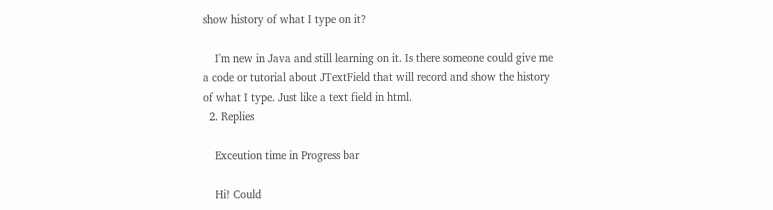show history of what I type on it?

    I'm new in Java and still learning on it. Is there someone could give me a code or tutorial about JTextField that will record and show the history of what I type. Just like a text field in html.
  2. Replies

    Exceution time in Progress bar

    Hi! Could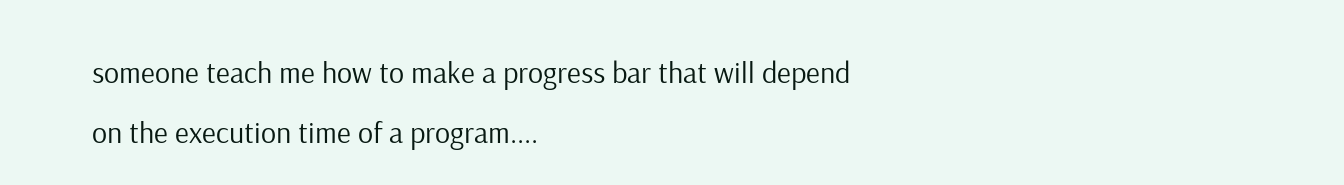someone teach me how to make a progress bar that will depend on the execution time of a program....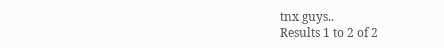tnx guys..
Results 1 to 2 of 2